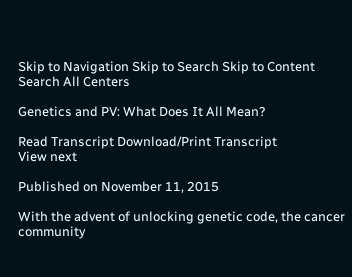Skip to Navigation Skip to Search Skip to Content
Search All Centers

Genetics and PV: What Does It All Mean?

Read Transcript Download/Print Transcript
View next

Published on November 11, 2015

With the advent of unlocking genetic code, the cancer community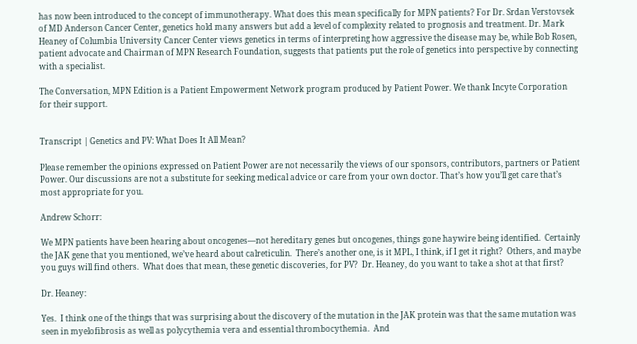has now been introduced to the concept of immunotherapy. What does this mean specifically for MPN patients? For Dr. Srdan Verstovsek of MD Anderson Cancer Center, genetics hold many answers but add a level of complexity related to prognosis and treatment. Dr. Mark Heaney of Columbia University Cancer Center views genetics in terms of interpreting how aggressive the disease may be, while Bob Rosen, patient advocate and Chairman of MPN Research Foundation, suggests that patients put the role of genetics into perspective by connecting with a specialist.

The Conversation, MPN Edition is a Patient Empowerment Network program produced by Patient Power. We thank Incyte Corporation for their support.


Transcript | Genetics and PV: What Does It All Mean?

Please remember the opinions expressed on Patient Power are not necessarily the views of our sponsors, contributors, partners or Patient Power. Our discussions are not a substitute for seeking medical advice or care from your own doctor. That’s how you’ll get care that’s most appropriate for you.

Andrew Schorr:

We MPN patients have been hearing about oncogenes—not hereditary genes but oncogenes, things gone haywire being identified.  Certainly the JAK gene that you mentioned, we’ve heard about calreticulin.  There’s another one, is it MPL, I think, if I get it right?  Others, and maybe you guys will find others.  What does that mean, these genetic discoveries, for PV?  Dr. Heaney, do you want to take a shot at that first?

Dr. Heaney:

Yes.  I think one of the things that was surprising about the discovery of the mutation in the JAK protein was that the same mutation was seen in myelofibrosis as well as polycythemia vera and essential thrombocythemia.  And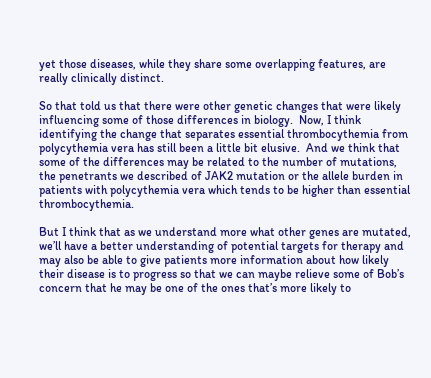yet those diseases, while they share some overlapping features, are really clinically distinct.

So that told us that there were other genetic changes that were likely influencing some of those differences in biology.  Now, I think identifying the change that separates essential thrombocythemia from polycythemia vera has still been a little bit elusive.  And we think that some of the differences may be related to the number of mutations, the penetrants we described of JAK2 mutation or the allele burden in patients with polycythemia vera which tends to be higher than essential thrombocythemia.

But I think that as we understand more what other genes are mutated, we’ll have a better understanding of potential targets for therapy and may also be able to give patients more information about how likely their disease is to progress so that we can maybe relieve some of Bob’s concern that he may be one of the ones that’s more likely to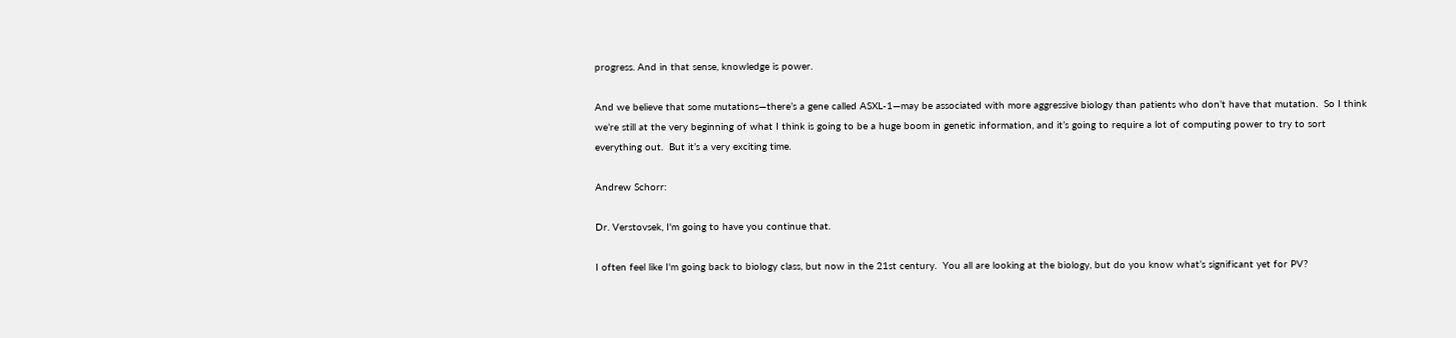progress. And in that sense, knowledge is power.

And we believe that some mutations—there’s a gene called ASXL-1—may be associated with more aggressive biology than patients who don’t have that mutation.  So I think we’re still at the very beginning of what I think is going to be a huge boom in genetic information, and it’s going to require a lot of computing power to try to sort everything out.  But it’s a very exciting time.

Andrew Schorr:

Dr. Verstovsek, I'm going to have you continue that.

I often feel like I'm going back to biology class, but now in the 21st century.  You all are looking at the biology, but do you know what’s significant yet for PV?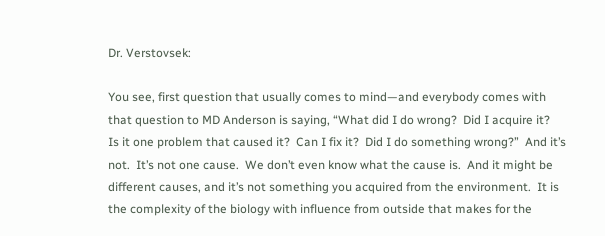Dr. Verstovsek:

You see, first question that usually comes to mind—and everybody comes with that question to MD Anderson is saying, “What did I do wrong?  Did I acquire it?  Is it one problem that caused it?  Can I fix it?  Did I do something wrong?”  And it’s not.  It’s not one cause.  We don’t even know what the cause is.  And it might be different causes, and it’s not something you acquired from the environment.  It is the complexity of the biology with influence from outside that makes for the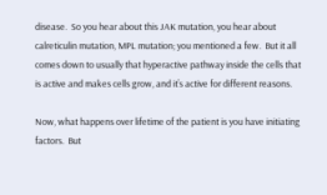disease.  So you hear about this JAK mutation, you hear about calreticulin mutation, MPL mutation; you mentioned a few.  But it all comes down to usually that hyperactive pathway inside the cells that is active and makes cells grow, and it’s active for different reasons.

Now, what happens over lifetime of the patient is you have initiating factors.  But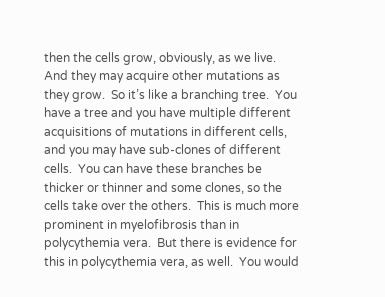then the cells grow, obviously, as we live.  And they may acquire other mutations as they grow.  So it’s like a branching tree.  You have a tree and you have multiple different acquisitions of mutations in different cells, and you may have sub-clones of different cells.  You can have these branches be thicker or thinner and some clones, so the cells take over the others.  This is much more prominent in myelofibrosis than in polycythemia vera.  But there is evidence for this in polycythemia vera, as well.  You would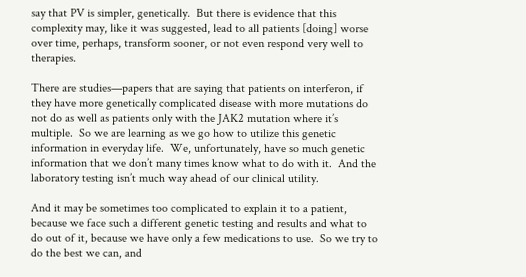say that PV is simpler, genetically.  But there is evidence that this complexity may, like it was suggested, lead to all patients [doing] worse over time, perhaps, transform sooner, or not even respond very well to therapies.

There are studies—papers that are saying that patients on interferon, if they have more genetically complicated disease with more mutations do not do as well as patients only with the JAK2 mutation where it’s multiple.  So we are learning as we go how to utilize this genetic information in everyday life.  We, unfortunately, have so much genetic information that we don’t many times know what to do with it.  And the laboratory testing isn’t much way ahead of our clinical utility.

And it may be sometimes too complicated to explain it to a patient, because we face such a different genetic testing and results and what to do out of it, because we have only a few medications to use.  So we try to do the best we can, and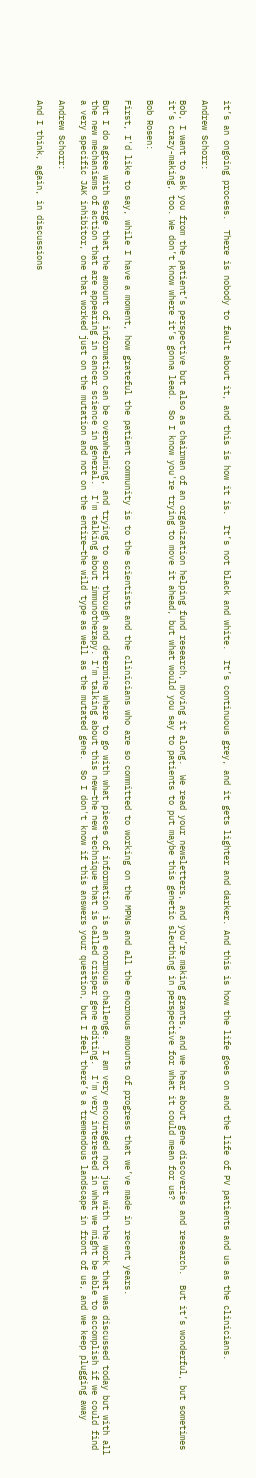it’s an ongoing process.  There is nobody to fault about it, and this is how it is.  It’s not black and white.  It’s continuous grey, and it gets lighter and darker. And this is how the life goes on and the life of PV patients and us as the clinicians.

Andrew Schorr:

Bob, I want to ask you from the patient’s perspective but also as chairman of an organization helping fund research, moving it along.  We read your newsletters, and you’re making grants, and we hear about gene discoveries and research.  But it’s wonderful, but sometimes it’s crazy-making, too. We don’t know where it’s gonna lead.  So I know you're trying to move it ahead, but what would you say to patients to put maybe this genetic sleuthing in perspective for what it could mean for us?

Bob Rosen:

First, I'd like to say, while I have a moment, how grateful the patient community is to the scientists and the clinicians who are so committed to working on the MPNs and all the enormous amounts of progress that we’ve made in recent years.

But I do agree with Serge that the amount of information can be overwhelming, and trying to sort through and determine where to go with what pieces of information is an enormous challenge.  I am very encouraged not just with the work that was discussed today but with all the new mechanisms of action that are appearing in cancer science in general.  I'm talking about immunotherapy. I'm talking about this new—the new technique that is called crisper gene editing.  I'm very interested in what we might be able to accomplish if we could find a very specific JAK inhibitor, one that worked just on the mutation and not on the entire—the wild type as well as the mutated gene.  So I don't know if this answers your question, but I feel there’s a tremendous landscape in front of us, and we keep plugging away

Andrew Schorr:

And I think, again, in discussions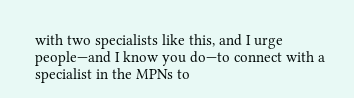with two specialists like this, and I urge people—and I know you do—to connect with a specialist in the MPNs to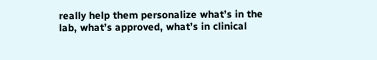really help them personalize what’s in the lab, what’s approved, what’s in clinical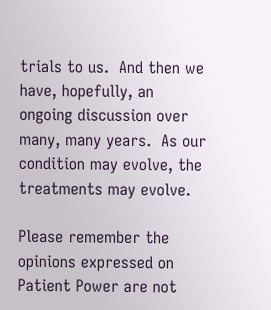trials to us.  And then we have, hopefully, an ongoing discussion over many, many years.  As our condition may evolve, the treatments may evolve.

Please remember the opinions expressed on Patient Power are not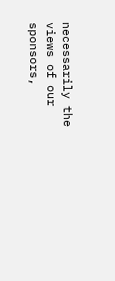necessarily the views of our sponsors,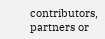contributors, partners or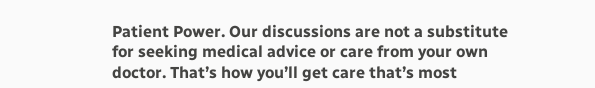Patient Power. Our discussions are not a substitute for seeking medical advice or care from your own doctor. That’s how you’ll get care that’s most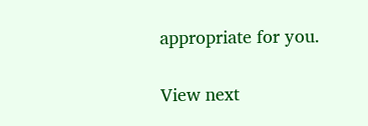appropriate for you.

View next